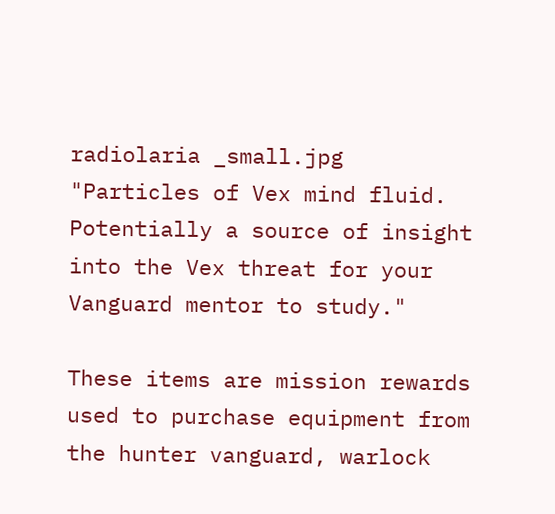radiolaria _small.jpg
"Particles of Vex mind fluid. Potentially a source of insight into the Vex threat for your Vanguard mentor to study."

These items are mission rewards used to purchase equipment from the hunter vanguard, warlock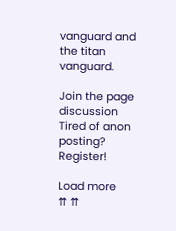vanguard and the titan vanguard.

Join the page discussion Tired of anon posting? Register!

Load more
⇈ ⇈